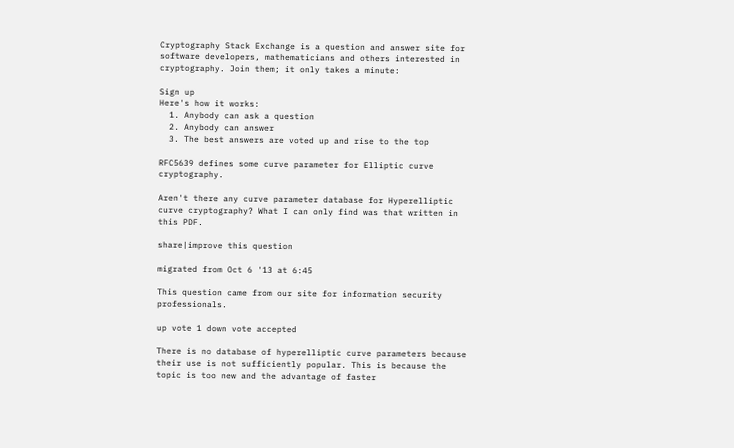Cryptography Stack Exchange is a question and answer site for software developers, mathematicians and others interested in cryptography. Join them; it only takes a minute:

Sign up
Here's how it works:
  1. Anybody can ask a question
  2. Anybody can answer
  3. The best answers are voted up and rise to the top

RFC5639 defines some curve parameter for Elliptic curve cryptography.

Aren't there any curve parameter database for Hyperelliptic curve cryptography? What I can only find was that written in this PDF.

share|improve this question

migrated from Oct 6 '13 at 6:45

This question came from our site for information security professionals.

up vote 1 down vote accepted

There is no database of hyperelliptic curve parameters because their use is not sufficiently popular. This is because the topic is too new and the advantage of faster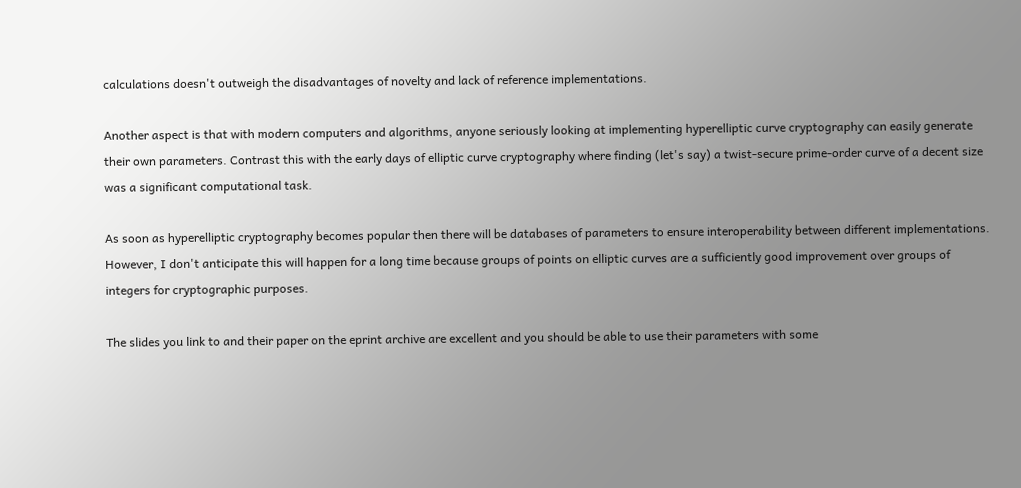calculations doesn't outweigh the disadvantages of novelty and lack of reference implementations.

Another aspect is that with modern computers and algorithms, anyone seriously looking at implementing hyperelliptic curve cryptography can easily generate their own parameters. Contrast this with the early days of elliptic curve cryptography where finding (let's say) a twist-secure prime-order curve of a decent size was a significant computational task.

As soon as hyperelliptic cryptography becomes popular then there will be databases of parameters to ensure interoperability between different implementations. However, I don't anticipate this will happen for a long time because groups of points on elliptic curves are a sufficiently good improvement over groups of integers for cryptographic purposes.

The slides you link to and their paper on the eprint archive are excellent and you should be able to use their parameters with some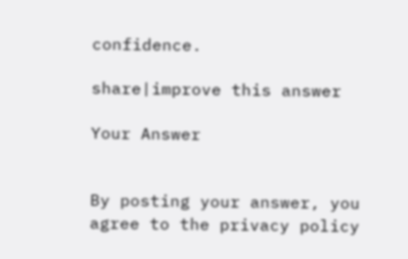confidence.

share|improve this answer

Your Answer


By posting your answer, you agree to the privacy policy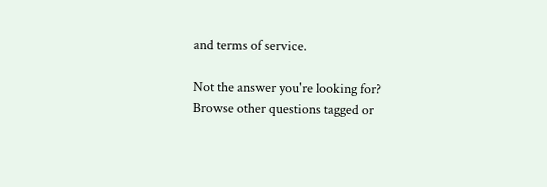and terms of service.

Not the answer you're looking for? Browse other questions tagged or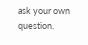ask your own question.